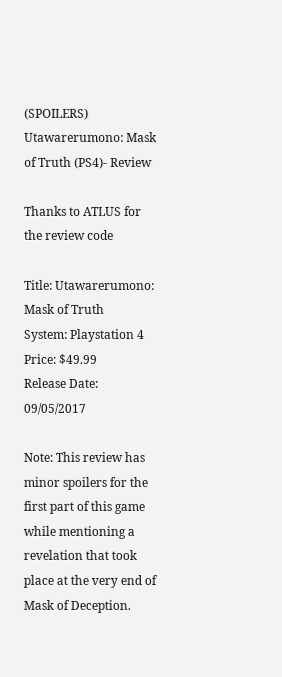(SPOILERS) Utawarerumono: Mask of Truth (PS4)- Review

Thanks to ATLUS for the review code

Title: Utawarerumono: Mask of Truth
System: Playstation 4
Price: $49.99
Release Date: 09/05/2017

Note: This review has minor spoilers for the first part of this game while mentioning a revelation that took place at the very end of Mask of Deception.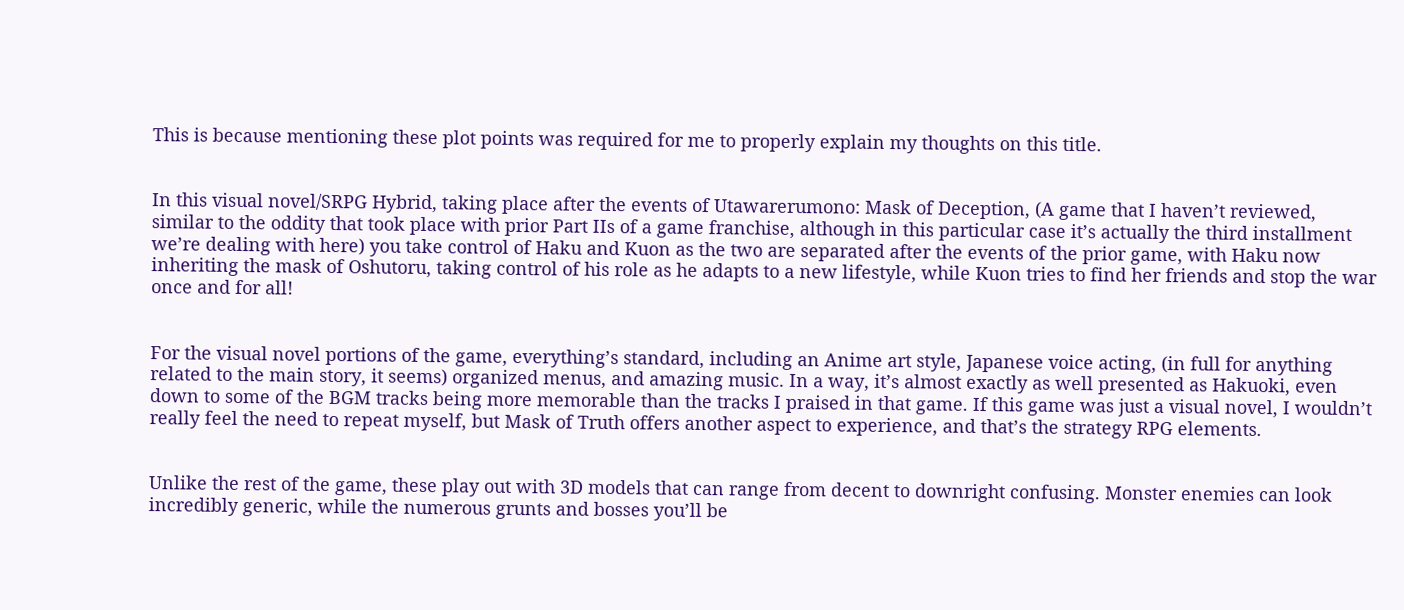This is because mentioning these plot points was required for me to properly explain my thoughts on this title.


In this visual novel/SRPG Hybrid, taking place after the events of Utawarerumono: Mask of Deception, (A game that I haven’t reviewed, similar to the oddity that took place with prior Part IIs of a game franchise, although in this particular case it’s actually the third installment we’re dealing with here) you take control of Haku and Kuon as the two are separated after the events of the prior game, with Haku now inheriting the mask of Oshutoru, taking control of his role as he adapts to a new lifestyle, while Kuon tries to find her friends and stop the war once and for all!


For the visual novel portions of the game, everything’s standard, including an Anime art style, Japanese voice acting, (in full for anything related to the main story, it seems) organized menus, and amazing music. In a way, it’s almost exactly as well presented as Hakuoki, even down to some of the BGM tracks being more memorable than the tracks I praised in that game. If this game was just a visual novel, I wouldn’t really feel the need to repeat myself, but Mask of Truth offers another aspect to experience, and that’s the strategy RPG elements.


Unlike the rest of the game, these play out with 3D models that can range from decent to downright confusing. Monster enemies can look incredibly generic, while the numerous grunts and bosses you’ll be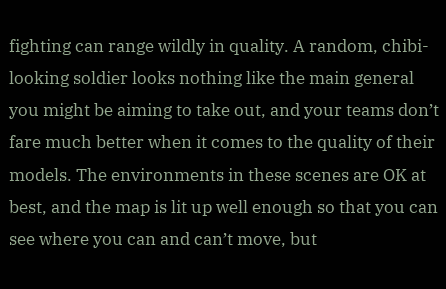fighting can range wildly in quality. A random, chibi-looking soldier looks nothing like the main general you might be aiming to take out, and your teams don’t fare much better when it comes to the quality of their models. The environments in these scenes are OK at best, and the map is lit up well enough so that you can see where you can and can’t move, but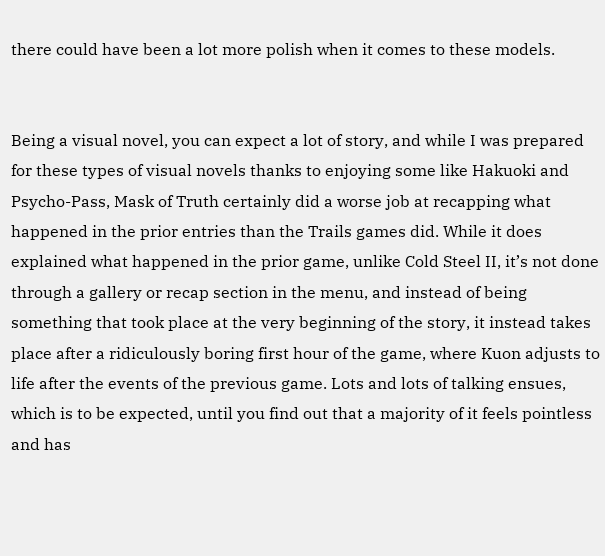there could have been a lot more polish when it comes to these models.


Being a visual novel, you can expect a lot of story, and while I was prepared for these types of visual novels thanks to enjoying some like Hakuoki and Psycho-Pass, Mask of Truth certainly did a worse job at recapping what happened in the prior entries than the Trails games did. While it does explained what happened in the prior game, unlike Cold Steel II, it’s not done through a gallery or recap section in the menu, and instead of being something that took place at the very beginning of the story, it instead takes place after a ridiculously boring first hour of the game, where Kuon adjusts to life after the events of the previous game. Lots and lots of talking ensues, which is to be expected, until you find out that a majority of it feels pointless and has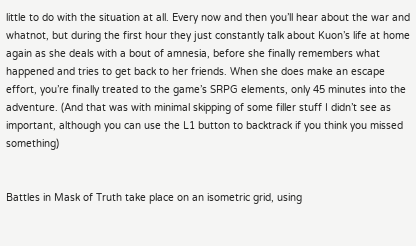little to do with the situation at all. Every now and then you’ll hear about the war and whatnot, but during the first hour they just constantly talk about Kuon’s life at home again as she deals with a bout of amnesia, before she finally remembers what happened and tries to get back to her friends. When she does make an escape effort, you’re finally treated to the game’s SRPG elements, only 45 minutes into the adventure. (And that was with minimal skipping of some filler stuff I didn’t see as important, although you can use the L1 button to backtrack if you think you missed something)


Battles in Mask of Truth take place on an isometric grid, using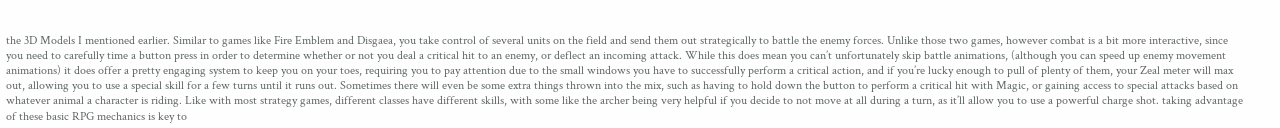the 3D Models I mentioned earlier. Similar to games like Fire Emblem and Disgaea, you take control of several units on the field and send them out strategically to battle the enemy forces. Unlike those two games, however combat is a bit more interactive, since you need to carefully time a button press in order to determine whether or not you deal a critical hit to an enemy, or deflect an incoming attack. While this does mean you can’t unfortunately skip battle animations, (although you can speed up enemy movement animations) it does offer a pretty engaging system to keep you on your toes, requiring you to pay attention due to the small windows you have to successfully perform a critical action, and if you’re lucky enough to pull of plenty of them, your Zeal meter will max out, allowing you to use a special skill for a few turns until it runs out. Sometimes there will even be some extra things thrown into the mix, such as having to hold down the button to perform a critical hit with Magic, or gaining access to special attacks based on whatever animal a character is riding. Like with most strategy games, different classes have different skills, with some like the archer being very helpful if you decide to not move at all during a turn, as it’ll allow you to use a powerful charge shot. taking advantage of these basic RPG mechanics is key to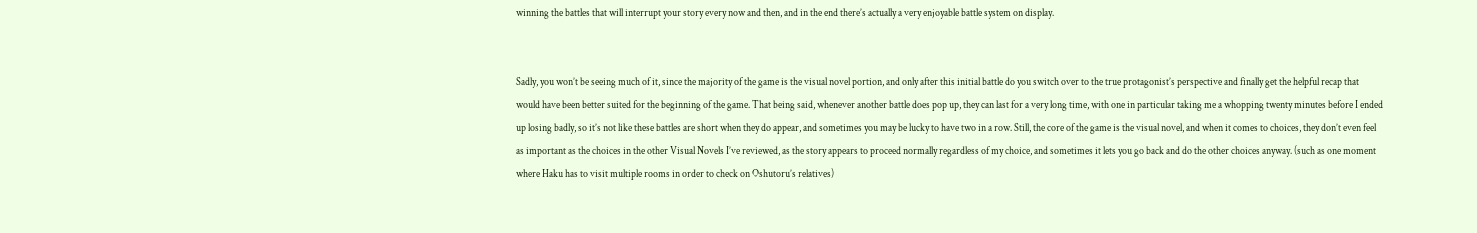winning the battles that will interrupt your story every now and then, and in the end there’s actually a very enjoyable battle system on display.


Sadly, you won’t be seeing much of it, since the majority of the game is the visual novel portion, and only after this initial battle do you switch over to the true protagonist’s perspective and finally get the helpful recap that would have been better suited for the beginning of the game. That being said, whenever another battle does pop up, they can last for a very long time, with one in particular taking me a whopping twenty minutes before I ended up losing badly, so it’s not like these battles are short when they do appear, and sometimes you may be lucky to have two in a row. Still, the core of the game is the visual novel, and when it comes to choices, they don’t even feel as important as the choices in the other Visual Novels I’ve reviewed, as the story appears to proceed normally regardless of my choice, and sometimes it lets you go back and do the other choices anyway. (such as one moment where Haku has to visit multiple rooms in order to check on Oshutoru’s relatives)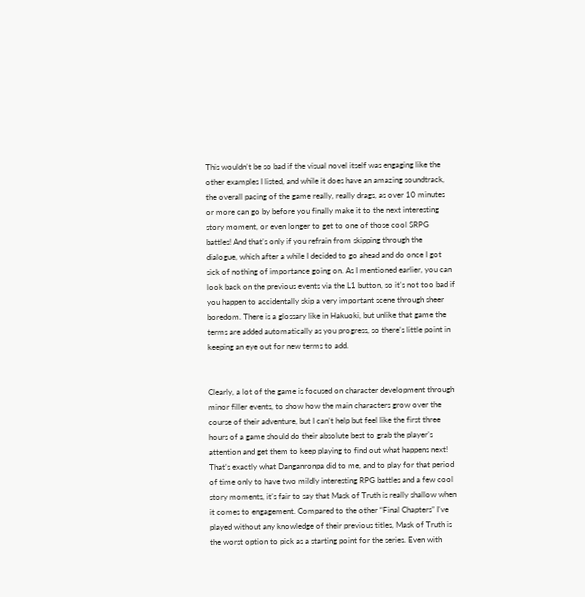This wouldn’t be so bad if the visual novel itself was engaging like the other examples I listed, and while it does have an amazing soundtrack, the overall pacing of the game really, really drags, as over 10 minutes or more can go by before you finally make it to the next interesting story moment, or even longer to get to one of those cool SRPG battles! And that’s only if you refrain from skipping through the dialogue, which after a while I decided to go ahead and do once I got sick of nothing of importance going on. As I mentioned earlier, you can look back on the previous events via the L1 button, so it’s not too bad if you happen to accidentally skip a very important scene through sheer boredom. There is a glossary like in Hakuoki, but unlike that game the terms are added automatically as you progress, so there’s little point in keeping an eye out for new terms to add.


Clearly, a lot of the game is focused on character development through minor filler events, to show how the main characters grow over the course of their adventure, but I can’t help but feel like the first three hours of a game should do their absolute best to grab the player’s attention and get them to keep playing to find out what happens next! That’s exactly what Danganronpa did to me, and to play for that period of time only to have two mildly interesting RPG battles and a few cool story moments, it’s fair to say that Mask of Truth is really shallow when it comes to engagement. Compared to the other “Final Chapters” I’ve played without any knowledge of their previous titles, Mask of Truth is the worst option to pick as a starting point for the series. Even with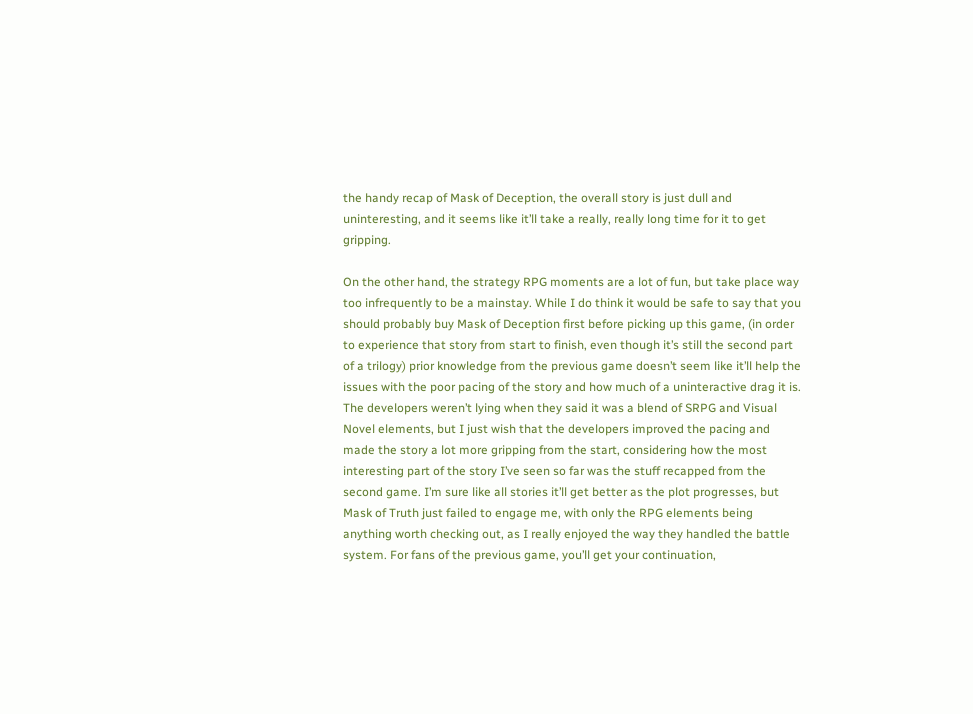the handy recap of Mask of Deception, the overall story is just dull and uninteresting, and it seems like it’ll take a really, really long time for it to get gripping.

On the other hand, the strategy RPG moments are a lot of fun, but take place way too infrequently to be a mainstay. While I do think it would be safe to say that you should probably buy Mask of Deception first before picking up this game, (in order to experience that story from start to finish, even though it’s still the second part of a trilogy) prior knowledge from the previous game doesn’t seem like it’ll help the issues with the poor pacing of the story and how much of a uninteractive drag it is. The developers weren’t lying when they said it was a blend of SRPG and Visual Novel elements, but I just wish that the developers improved the pacing and made the story a lot more gripping from the start, considering how the most interesting part of the story I’ve seen so far was the stuff recapped from the second game. I’m sure like all stories it’ll get better as the plot progresses, but Mask of Truth just failed to engage me, with only the RPG elements being anything worth checking out, as I really enjoyed the way they handled the battle system. For fans of the previous game, you’ll get your continuation,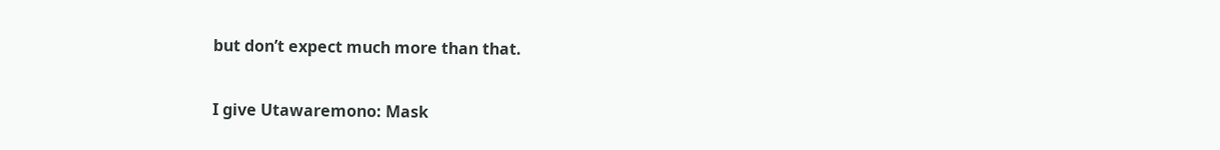but don’t expect much more than that.

I give Utawaremono: Mask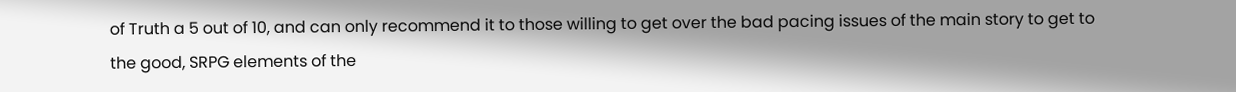of Truth a 5 out of 10, and can only recommend it to those willing to get over the bad pacing issues of the main story to get to the good, SRPG elements of the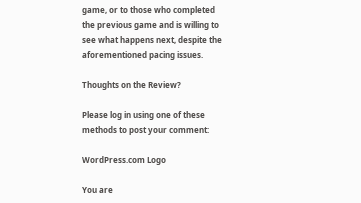game, or to those who completed the previous game and is willing to see what happens next, despite the aforementioned pacing issues.

Thoughts on the Review?

Please log in using one of these methods to post your comment:

WordPress.com Logo

You are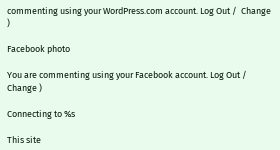commenting using your WordPress.com account. Log Out /  Change )

Facebook photo

You are commenting using your Facebook account. Log Out /  Change )

Connecting to %s

This site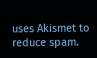uses Akismet to reduce spam.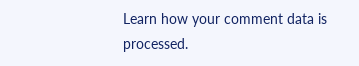Learn how your comment data is processed.